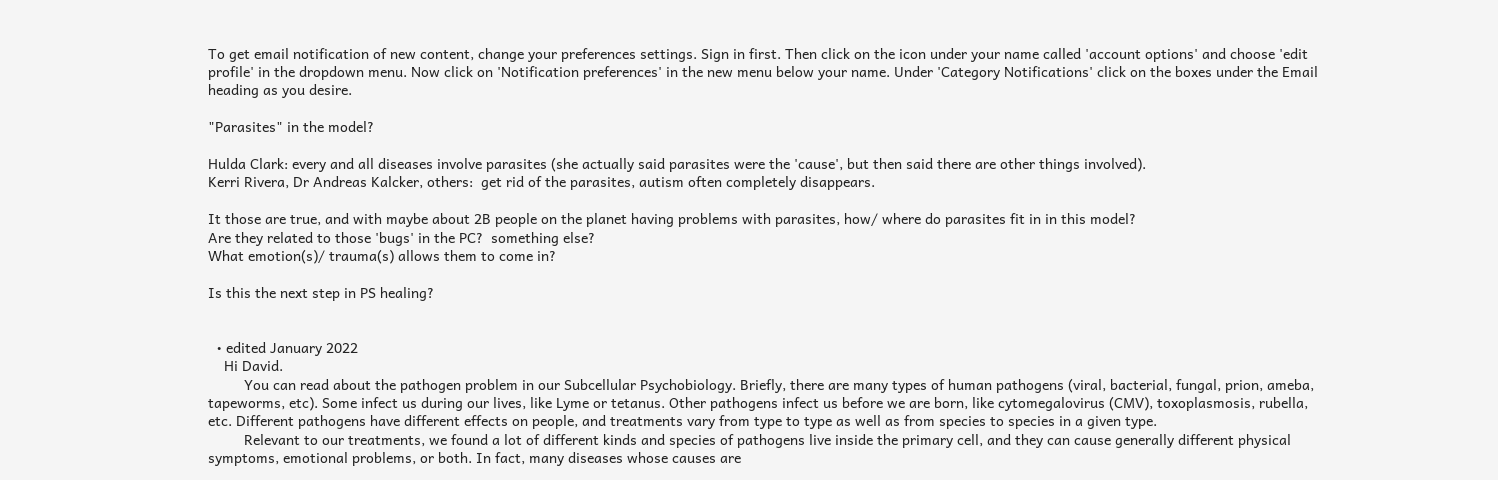To get email notification of new content, change your preferences settings. Sign in first. Then click on the icon under your name called 'account options' and choose 'edit profile' in the dropdown menu. Now click on 'Notification preferences' in the new menu below your name. Under 'Category Notifications' click on the boxes under the Email heading as you desire.

"Parasites" in the model?

Hulda Clark: every and all diseases involve parasites (she actually said parasites were the 'cause', but then said there are other things involved).
Kerri Rivera, Dr Andreas Kalcker, others:  get rid of the parasites, autism often completely disappears.

It those are true, and with maybe about 2B people on the planet having problems with parasites, how/ where do parasites fit in in this model?
Are they related to those 'bugs' in the PC?  something else?
What emotion(s)/ trauma(s) allows them to come in?

Is this the next step in PS healing?


  • edited January 2022
    Hi David.
         You can read about the pathogen problem in our Subcellular Psychobiology. Briefly, there are many types of human pathogens (viral, bacterial, fungal, prion, ameba, tapeworms, etc). Some infect us during our lives, like Lyme or tetanus. Other pathogens infect us before we are born, like cytomegalovirus (CMV), toxoplasmosis, rubella, etc. Different pathogens have different effects on people, and treatments vary from type to type as well as from species to species in a given type.
         Relevant to our treatments, we found a lot of different kinds and species of pathogens live inside the primary cell, and they can cause generally different physical symptoms, emotional problems, or both. In fact, many diseases whose causes are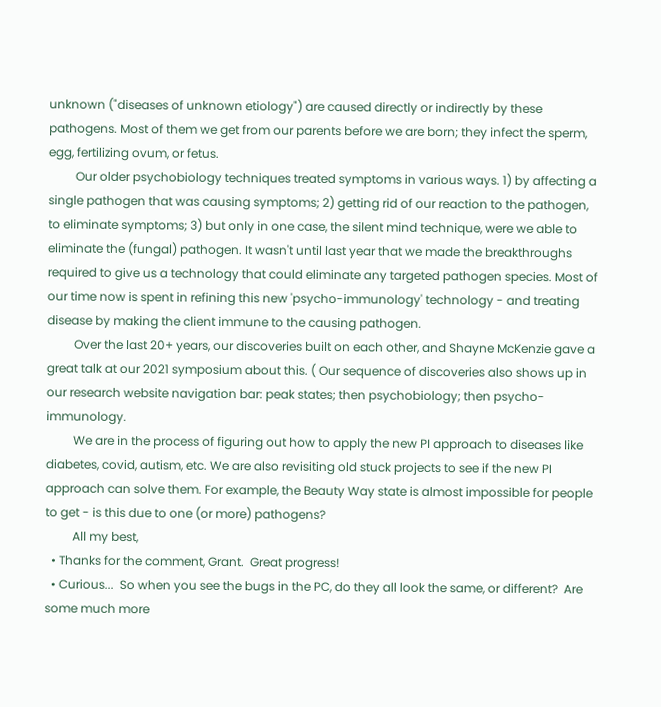unknown ("diseases of unknown etiology") are caused directly or indirectly by these pathogens. Most of them we get from our parents before we are born; they infect the sperm, egg, fertilizing ovum, or fetus.
         Our older psychobiology techniques treated symptoms in various ways. 1) by affecting a single pathogen that was causing symptoms; 2) getting rid of our reaction to the pathogen, to eliminate symptoms; 3) but only in one case, the silent mind technique, were we able to eliminate the (fungal) pathogen. It wasn't until last year that we made the breakthroughs required to give us a technology that could eliminate any targeted pathogen species. Most of our time now is spent in refining this new 'psycho-immunology' technology - and treating disease by making the client immune to the causing pathogen.
         Over the last 20+ years, our discoveries built on each other, and Shayne McKenzie gave a great talk at our 2021 symposium about this. ( Our sequence of discoveries also shows up in our research website navigation bar: peak states; then psychobiology; then psycho-immunology.
         We are in the process of figuring out how to apply the new PI approach to diseases like diabetes, covid, autism, etc. We are also revisiting old stuck projects to see if the new PI approach can solve them. For example, the Beauty Way state is almost impossible for people to get - is this due to one (or more) pathogens?
         All my best,
  • Thanks for the comment, Grant.  Great progress!
  • Curious...  So when you see the bugs in the PC, do they all look the same, or different?  Are some much more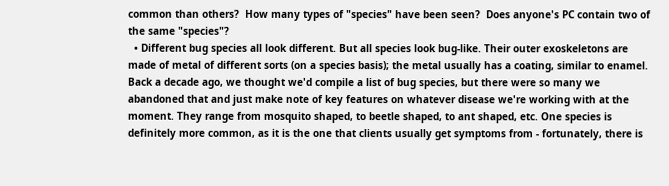common than others?  How many types of "species" have been seen?  Does anyone's PC contain two of the same "species"?
  • Different bug species all look different. But all species look bug-like. Their outer exoskeletons are made of metal of different sorts (on a species basis); the metal usually has a coating, similar to enamel. Back a decade ago, we thought we'd compile a list of bug species, but there were so many we abandoned that and just make note of key features on whatever disease we're working with at the moment. They range from mosquito shaped, to beetle shaped, to ant shaped, etc. One species is definitely more common, as it is the one that clients usually get symptoms from - fortunately, there is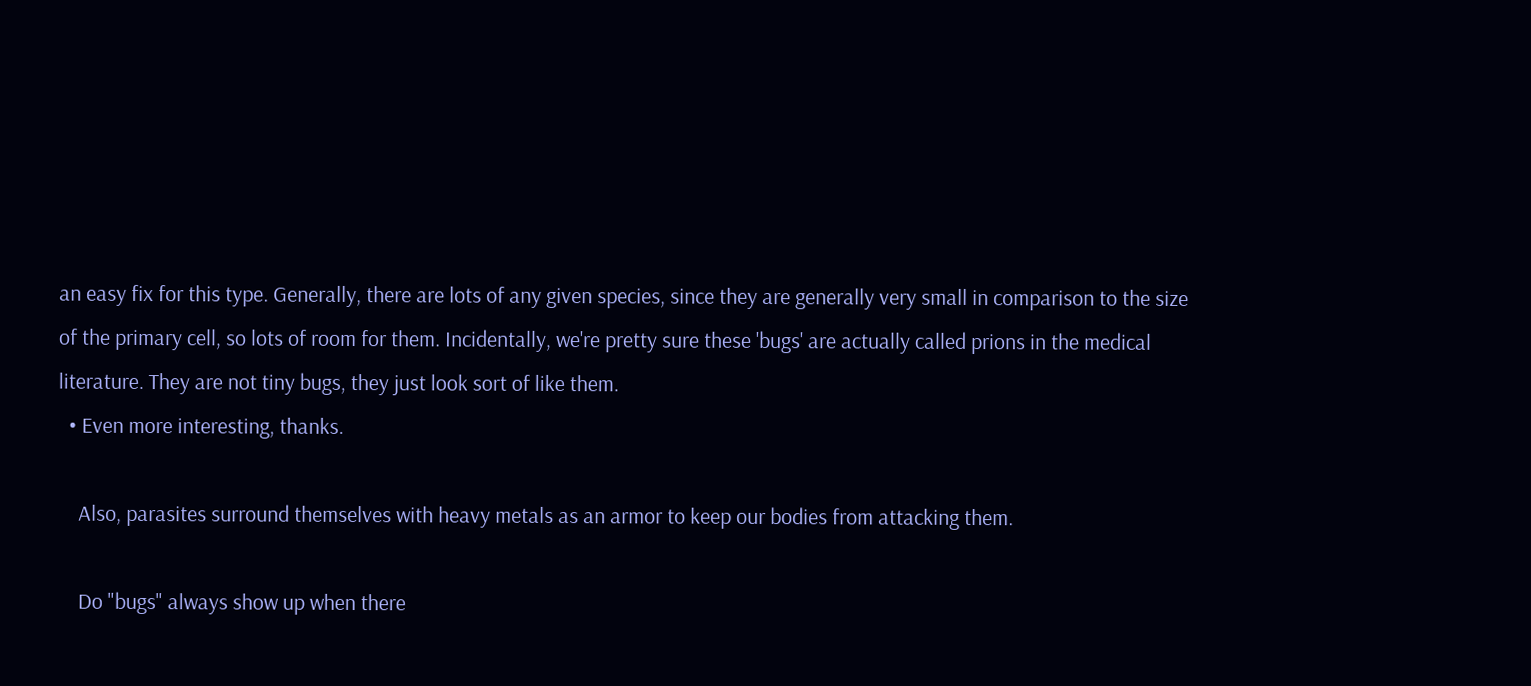an easy fix for this type. Generally, there are lots of any given species, since they are generally very small in comparison to the size of the primary cell, so lots of room for them. Incidentally, we're pretty sure these 'bugs' are actually called prions in the medical literature. They are not tiny bugs, they just look sort of like them.
  • Even more interesting, thanks.

    Also, parasites surround themselves with heavy metals as an armor to keep our bodies from attacking them.

    Do "bugs" always show up when there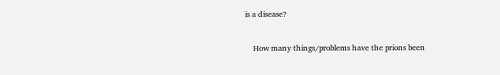is a disease?

    How many things/problems have the prions been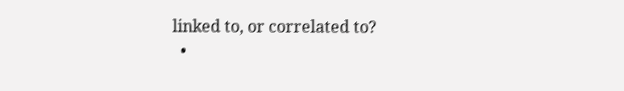linked to, or correlated to?
  •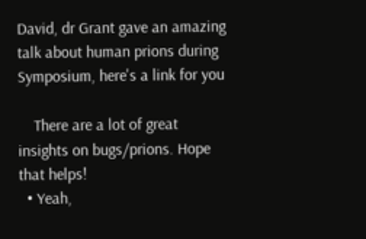David, dr Grant gave an amazing talk about human prions during Symposium, here's a link for you

    There are a lot of great insights on bugs/prions. Hope that helps!
  • Yeah,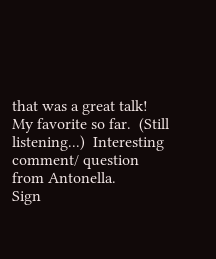that was a great talk!  My favorite so far.  (Still listening...)  Interesting comment/ question from Antonella.
Sign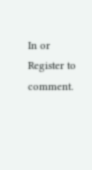In or Register to comment.